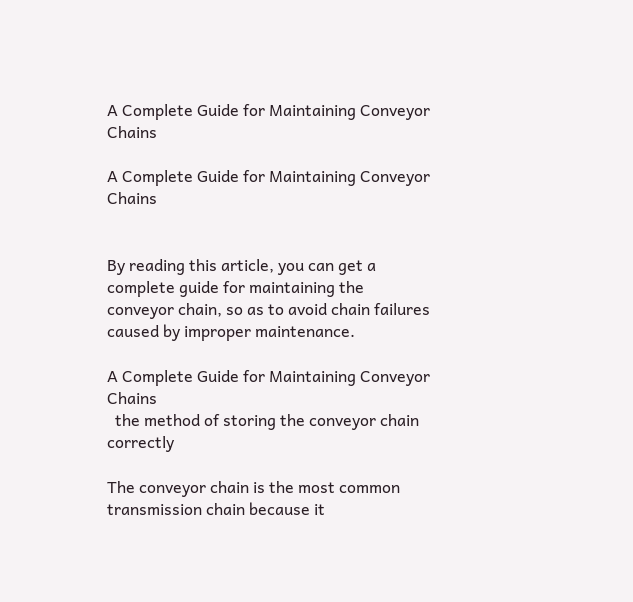A Complete Guide for Maintaining Conveyor Chains

A Complete Guide for Maintaining Conveyor Chains


By reading this article, you can get a complete guide for maintaining the conveyor chain, so as to avoid chain failures caused by improper maintenance.

A Complete Guide for Maintaining Conveyor Chains
  the method of storing the conveyor chain correctly

The conveyor chain is the most common transmission chain because it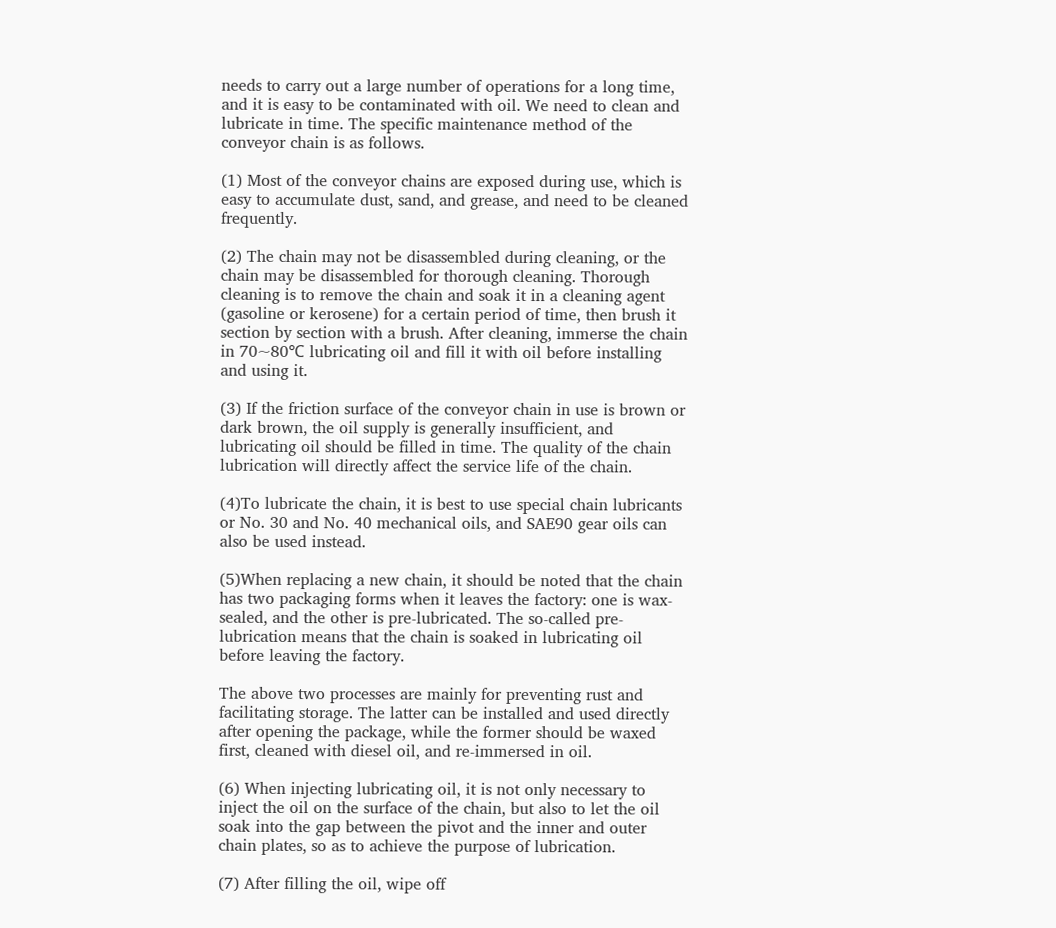needs to carry out a large number of operations for a long time, and it is easy to be contaminated with oil. We need to clean and lubricate in time. The specific maintenance method of the conveyor chain is as follows.

(1) Most of the conveyor chains are exposed during use, which is easy to accumulate dust, sand, and grease, and need to be cleaned frequently.

(2) The chain may not be disassembled during cleaning, or the chain may be disassembled for thorough cleaning. Thorough cleaning is to remove the chain and soak it in a cleaning agent (gasoline or kerosene) for a certain period of time, then brush it section by section with a brush. After cleaning, immerse the chain in 70~80℃ lubricating oil and fill it with oil before installing and using it.

(3) If the friction surface of the conveyor chain in use is brown or dark brown, the oil supply is generally insufficient, and lubricating oil should be filled in time. The quality of the chain lubrication will directly affect the service life of the chain.

(4)To lubricate the chain, it is best to use special chain lubricants or No. 30 and No. 40 mechanical oils, and SAE90 gear oils can also be used instead.

(5)When replacing a new chain, it should be noted that the chain has two packaging forms when it leaves the factory: one is wax-sealed, and the other is pre-lubricated. The so-called pre-lubrication means that the chain is soaked in lubricating oil before leaving the factory.

The above two processes are mainly for preventing rust and facilitating storage. The latter can be installed and used directly after opening the package, while the former should be waxed first, cleaned with diesel oil, and re-immersed in oil.

(6) When injecting lubricating oil, it is not only necessary to inject the oil on the surface of the chain, but also to let the oil soak into the gap between the pivot and the inner and outer chain plates, so as to achieve the purpose of lubrication.

(7) After filling the oil, wipe off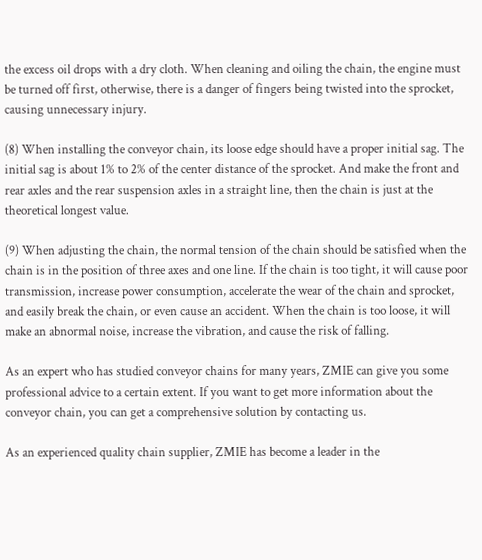the excess oil drops with a dry cloth. When cleaning and oiling the chain, the engine must be turned off first, otherwise, there is a danger of fingers being twisted into the sprocket, causing unnecessary injury.

(8) When installing the conveyor chain, its loose edge should have a proper initial sag. The initial sag is about 1% to 2% of the center distance of the sprocket. And make the front and rear axles and the rear suspension axles in a straight line, then the chain is just at the theoretical longest value.

(9) When adjusting the chain, the normal tension of the chain should be satisfied when the chain is in the position of three axes and one line. If the chain is too tight, it will cause poor transmission, increase power consumption, accelerate the wear of the chain and sprocket, and easily break the chain, or even cause an accident. When the chain is too loose, it will make an abnormal noise, increase the vibration, and cause the risk of falling.

As an expert who has studied conveyor chains for many years, ZMIE can give you some professional advice to a certain extent. If you want to get more information about the conveyor chain, you can get a comprehensive solution by contacting us.

As an experienced quality chain supplier, ZMIE has become a leader in the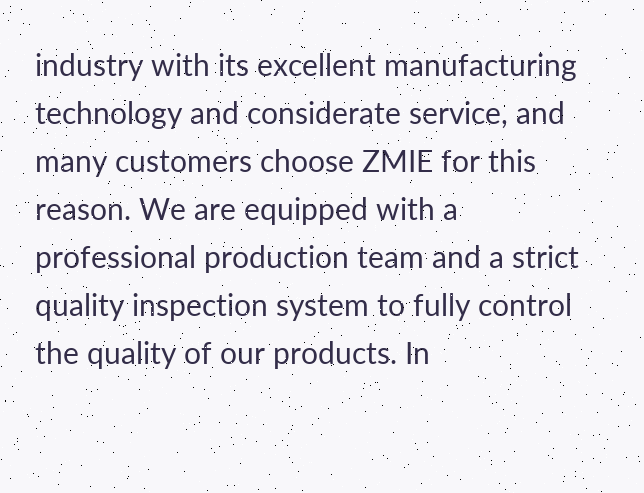industry with its excellent manufacturing technology and considerate service, and many customers choose ZMIE for this reason. We are equipped with a professional production team and a strict quality inspection system to fully control the quality of our products. In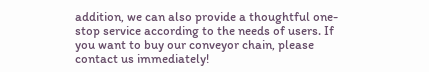addition, we can also provide a thoughtful one-stop service according to the needs of users. If you want to buy our conveyor chain, please contact us immediately!